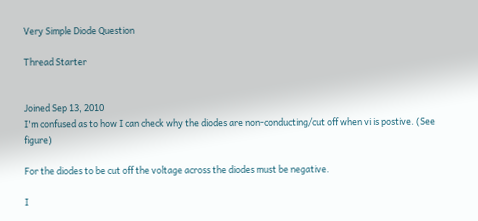Very Simple Diode Question

Thread Starter


Joined Sep 13, 2010
I'm confused as to how I can check why the diodes are non-conducting/cut off when vi is postive. (See figure)

For the diodes to be cut off the voltage across the diodes must be negative.

I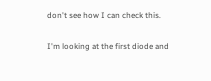don't see how I can check this.

I'm looking at the first diode and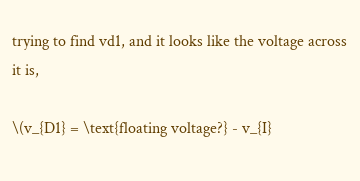trying to find vd1, and it looks like the voltage across it is,

\(v_{D1} = \text{floating voltage?} - v_{I}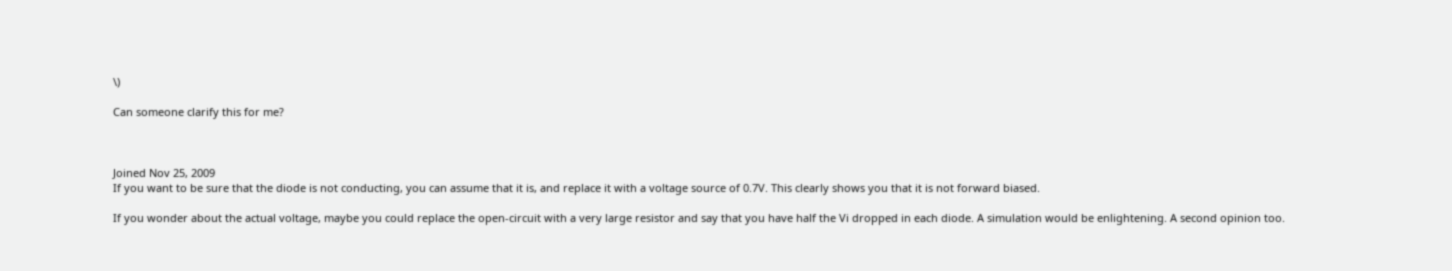\)

Can someone clarify this for me?



Joined Nov 25, 2009
If you want to be sure that the diode is not conducting, you can assume that it is, and replace it with a voltage source of 0.7V. This clearly shows you that it is not forward biased.

If you wonder about the actual voltage, maybe you could replace the open-circuit with a very large resistor and say that you have half the Vi dropped in each diode. A simulation would be enlightening. A second opinion too.